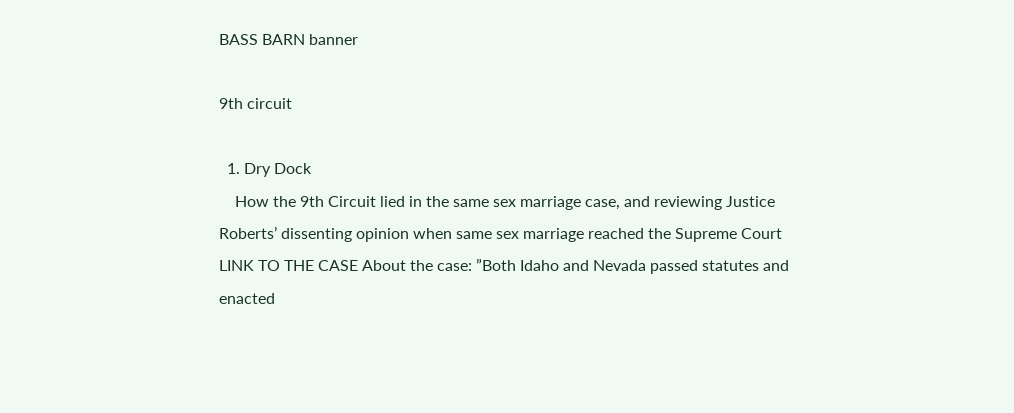BASS BARN banner

9th circuit

  1. Dry Dock
    How the 9th Circuit lied in the same sex marriage case, and reviewing Justice Roberts’ dissenting opinion when same sex marriage reached the Supreme Court LINK TO THE CASE About the case: ”Both Idaho and Nevada passed statutes and enacted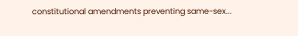constitutional amendments preventing same-sex...